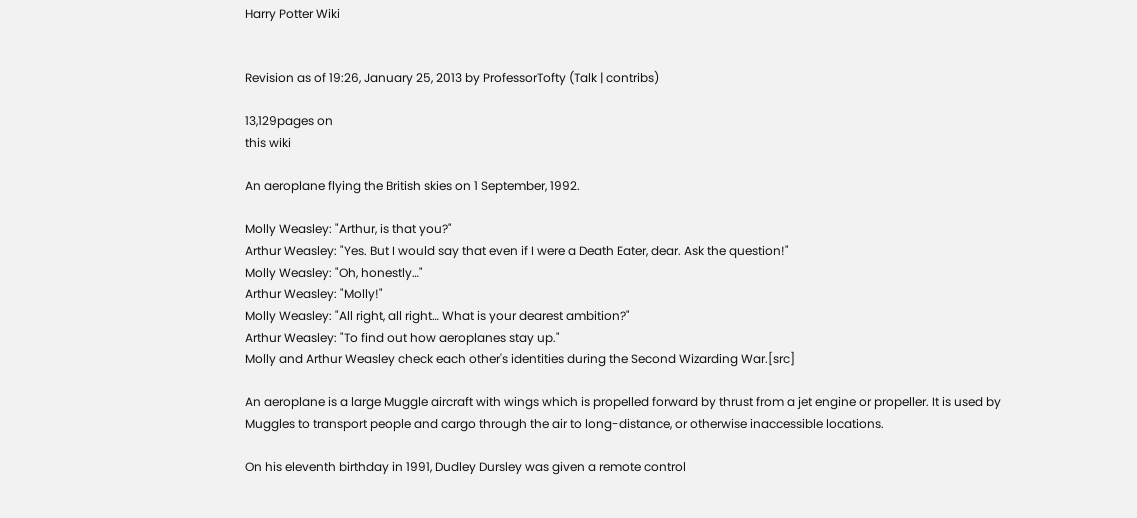Harry Potter Wiki


Revision as of 19:26, January 25, 2013 by ProfessorTofty (Talk | contribs)

13,129pages on
this wiki

An aeroplane flying the British skies on 1 September, 1992.

Molly Weasley: "Arthur, is that you?"
Arthur Weasley: "Yes. But I would say that even if I were a Death Eater, dear. Ask the question!"
Molly Weasley: "Oh, honestly…"
Arthur Weasley: "Molly!"
Molly Weasley: "All right, all right… What is your dearest ambition?"
Arthur Weasley: "To find out how aeroplanes stay up."
Molly and Arthur Weasley check each other's identities during the Second Wizarding War.[src]

An aeroplane is a large Muggle aircraft with wings which is propelled forward by thrust from a jet engine or propeller. It is used by Muggles to transport people and cargo through the air to long-distance, or otherwise inaccessible locations.

On his eleventh birthday in 1991, Dudley Dursley was given a remote control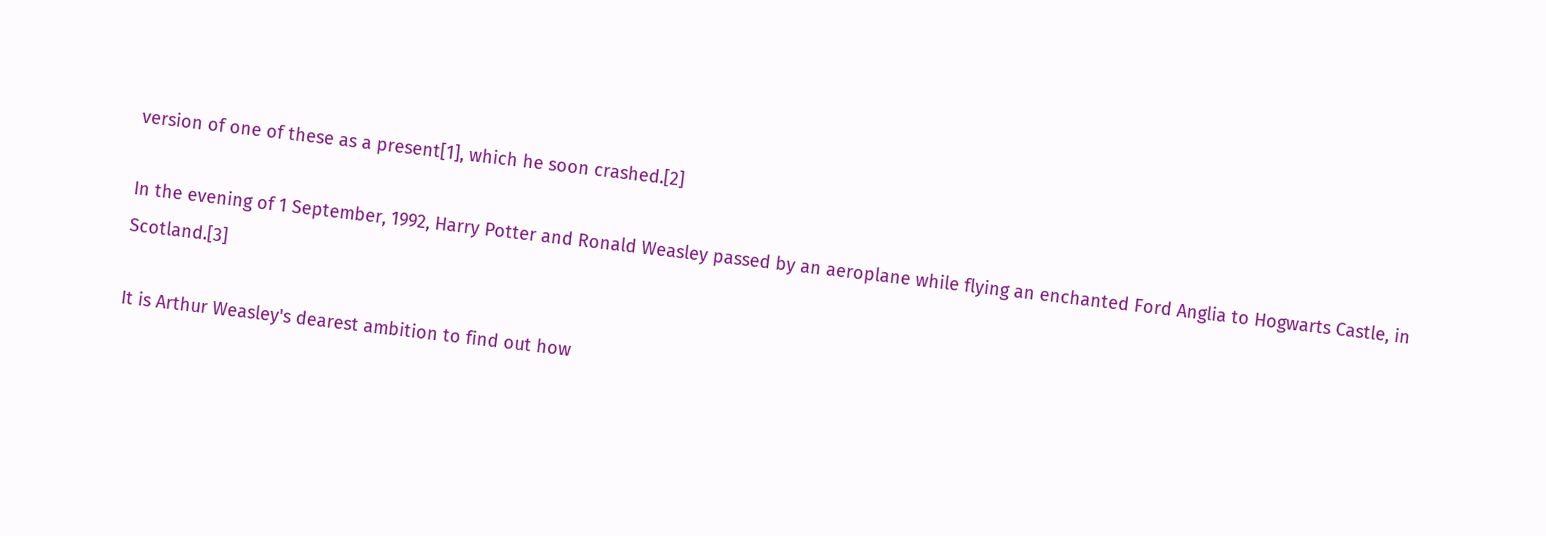version of one of these as a present[1], which he soon crashed.[2]

In the evening of 1 September, 1992, Harry Potter and Ronald Weasley passed by an aeroplane while flying an enchanted Ford Anglia to Hogwarts Castle, in Scotland.[3]

It is Arthur Weasley's dearest ambition to find out how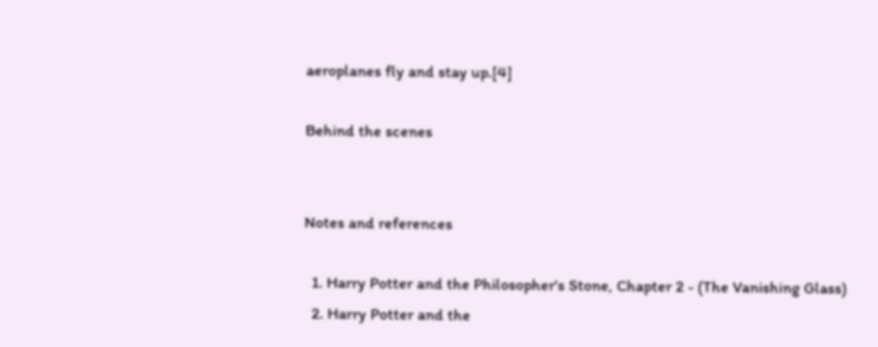aeroplanes fly and stay up.[4]

Behind the scenes


Notes and references

  1. Harry Potter and the Philosopher's Stone, Chapter 2 - (The Vanishing Glass)
  2. Harry Potter and the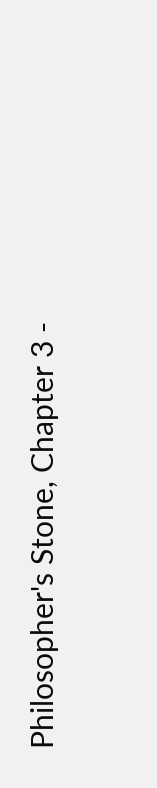Philosopher's Stone, Chapter 3 -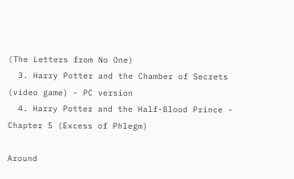(The Letters from No One)
  3. Harry Potter and the Chamber of Secrets (video game) - PC version
  4. Harry Potter and the Half-Blood Prince - Chapter 5 (Excess of Phlegm)

Around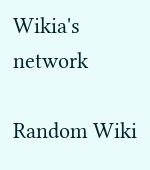Wikia's network

Random Wiki